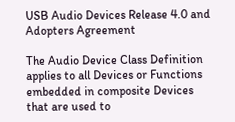USB Audio Devices Release 4.0 and Adopters Agreement

The Audio Device Class Definition applies to all Devices or Functions embedded in composite Devices that are used to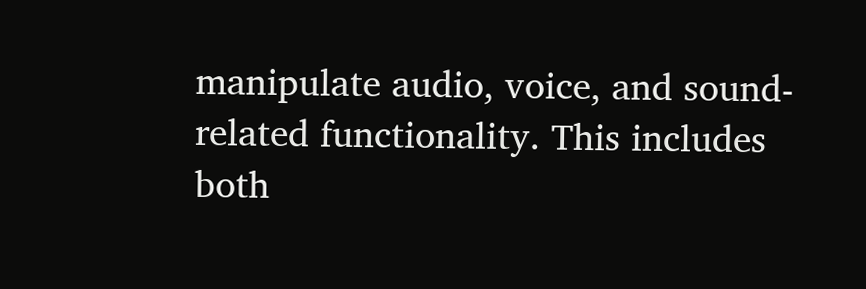manipulate audio, voice, and sound-related functionality. This includes both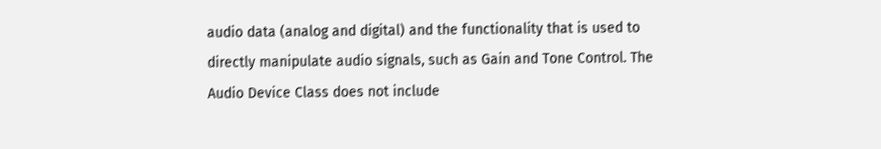audio data (analog and digital) and the functionality that is used to directly manipulate audio signals, such as Gain and Tone Control. The Audio Device Class does not include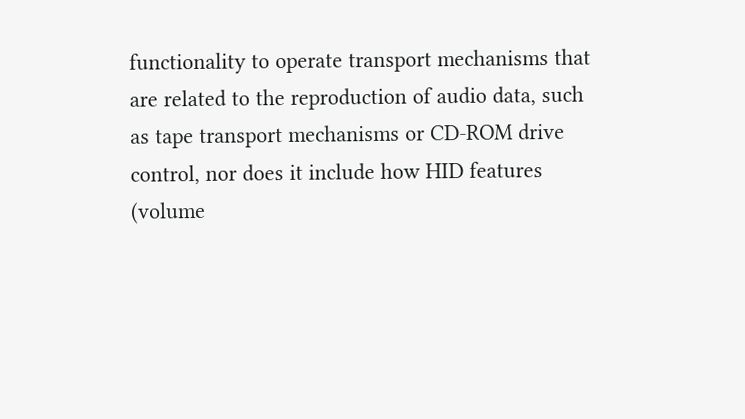functionality to operate transport mechanisms that are related to the reproduction of audio data, such as tape transport mechanisms or CD-ROM drive control, nor does it include how HID features (volume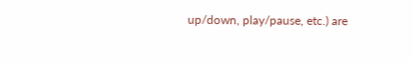up/down, play/pause, etc.) are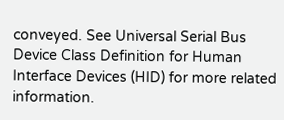conveyed. See Universal Serial Bus Device Class Definition for Human Interface Devices (HID) for more related information.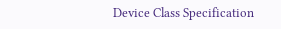Device Class Specification